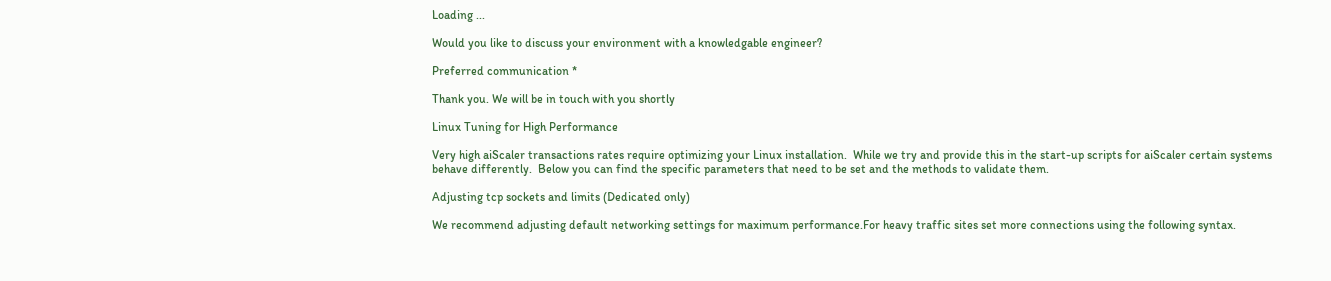Loading ...

Would you like to discuss your environment with a knowledgable engineer?

Preferred communication *

Thank you. We will be in touch with you shortly

Linux Tuning for High Performance

Very high aiScaler transactions rates require optimizing your Linux installation.  While we try and provide this in the start-up scripts for aiScaler certain systems behave differently.  Below you can find the specific parameters that need to be set and the methods to validate them.

Adjusting tcp sockets and limits (Dedicated only)

We recommend adjusting default networking settings for maximum performance.For heavy traffic sites set more connections using the following syntax.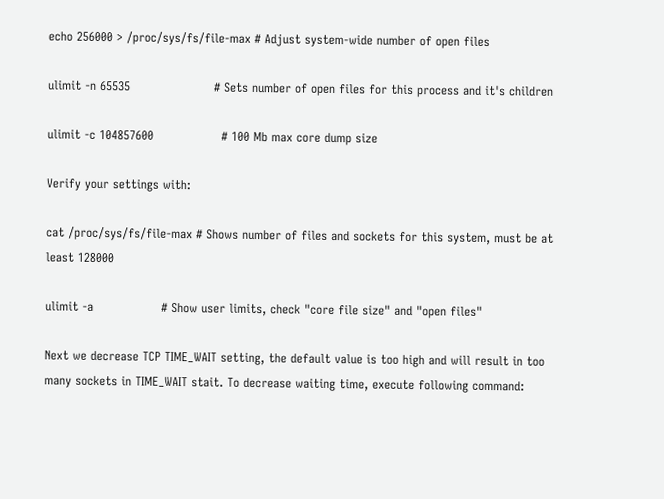echo 256000 > /proc/sys/fs/file-max # Adjust system-wide number of open files

ulimit -n 65535                     # Sets number of open files for this process and it's children

ulimit -c 104857600                 # 100 Mb max core dump size

Verify your settings with:

cat /proc/sys/fs/file-max # Shows number of files and sockets for this system, must be at least 128000

ulimit -a                 # Show user limits, check "core file size" and "open files"

Next we decrease TCP TIME_WAIT setting, the default value is too high and will result in too many sockets in TIME_WAIT stait. To decrease waiting time, execute following command: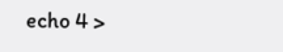echo 4 >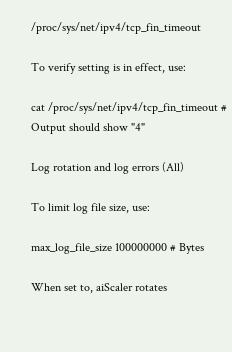/proc/sys/net/ipv4/tcp_fin_timeout

To verify setting is in effect, use:

cat /proc/sys/net/ipv4/tcp_fin_timeout # Output should show "4"

Log rotation and log errors (All)

To limit log file size, use:

max_log_file_size 100000000 # Bytes

When set to, aiScaler rotates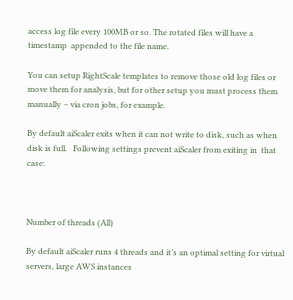access log file every 100MB or so. The rotated files will have a timestamp  appended to the file name.

You can setup RightScale templates to remove those old log files or move them for analysis, but for other setup you must process them manually – via cron jobs, for example.

By default aiScaler exits when it can not write to disk, such as when disk is full.   Following settings prevent aiScaler from exiting in  that case:



Number of threads (All)

By default aiScaler runs 4 threads and it’s an optimal setting for virtual servers, large AWS instances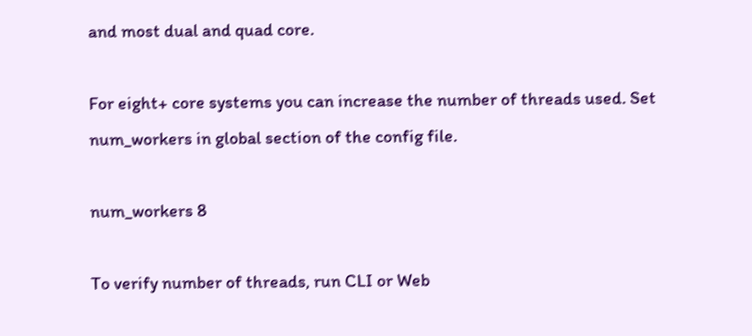and most dual and quad core.

For eight+ core systems you can increase the number of threads used. Set num_workers in global section of the config file.

num_workers 8

To verify number of threads, run CLI or Web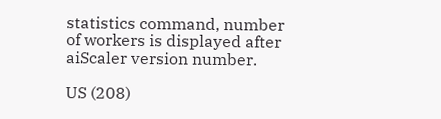statistics command, number of workers is displayed after aiScaler version number.

US (208)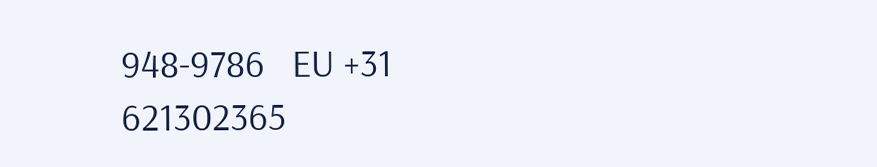948-9786   EU +31 621302365